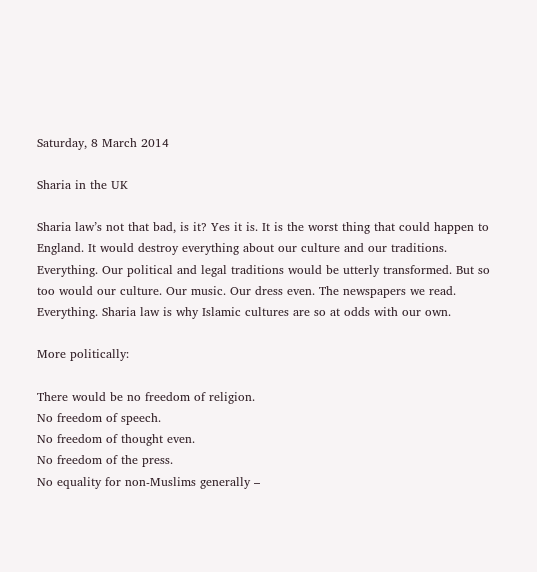Saturday, 8 March 2014

Sharia in the UK

Sharia law’s not that bad, is it? Yes it is. It is the worst thing that could happen to England. It would destroy everything about our culture and our traditions. Everything. Our political and legal traditions would be utterly transformed. But so too would our culture. Our music. Our dress even. The newspapers we read. Everything. Sharia law is why Islamic cultures are so at odds with our own.

More politically:

There would be no freedom of religion.
No freedom of speech.
No freedom of thought even.
No freedom of the press.
No equality for non-Muslims generally –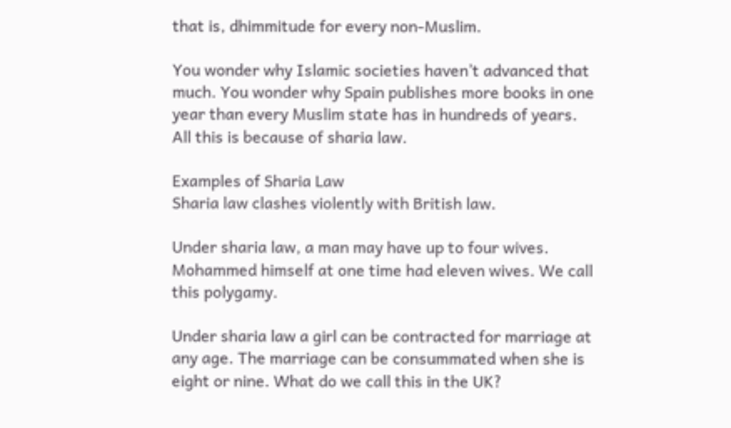that is, dhimmitude for every non-Muslim.

You wonder why Islamic societies haven’t advanced that much. You wonder why Spain publishes more books in one year than every Muslim state has in hundreds of years. All this is because of sharia law.

Examples of Sharia Law
Sharia law clashes violently with British law.

Under sharia law, a man may have up to four wives. Mohammed himself at one time had eleven wives. We call this polygamy.

Under sharia law a girl can be contracted for marriage at any age. The marriage can be consummated when she is eight or nine. What do we call this in the UK?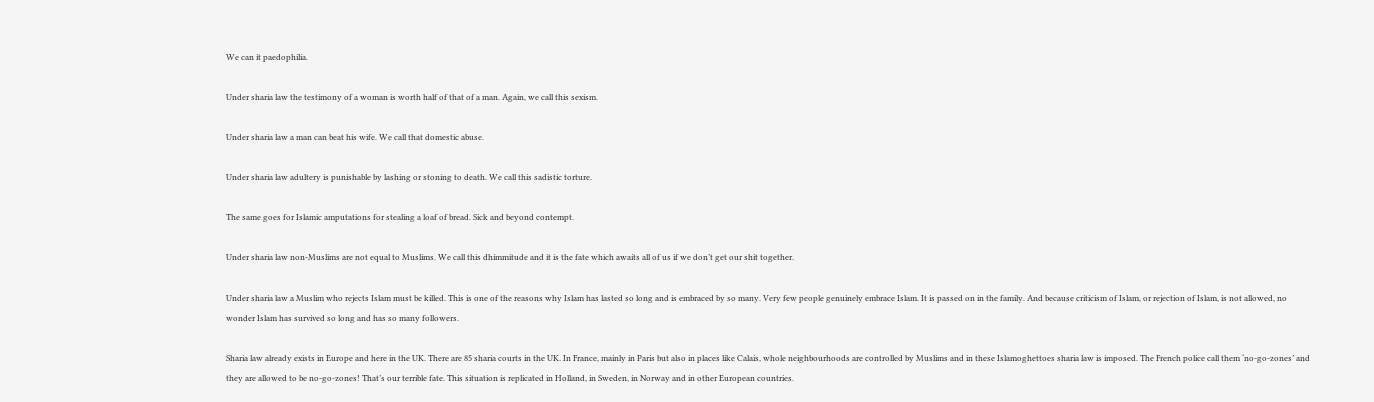We can it paedophilia.

Under sharia law the testimony of a woman is worth half of that of a man. Again, we call this sexism.

Under sharia law a man can beat his wife. We call that domestic abuse.

Under sharia law adultery is punishable by lashing or stoning to death. We call this sadistic torture.

The same goes for Islamic amputations for stealing a loaf of bread. Sick and beyond contempt.

Under sharia law non-Muslims are not equal to Muslims. We call this dhimmitude and it is the fate which awaits all of us if we don’t get our shit together.

Under sharia law a Muslim who rejects Islam must be killed. This is one of the reasons why Islam has lasted so long and is embraced by so many. Very few people genuinely embrace Islam. It is passed on in the family. And because criticism of Islam, or rejection of Islam, is not allowed, no wonder Islam has survived so long and has so many followers.

Sharia law already exists in Europe and here in the UK. There are 85 sharia courts in the UK. In France, mainly in Paris but also in places like Calais, whole neighbourhoods are controlled by Muslims and in these Islamoghettoes sharia law is imposed. The French police call them ‘no-go-zones’ and they are allowed to be no-go-zones! That’s our terrible fate. This situation is replicated in Holland, in Sweden, in Norway and in other European countries.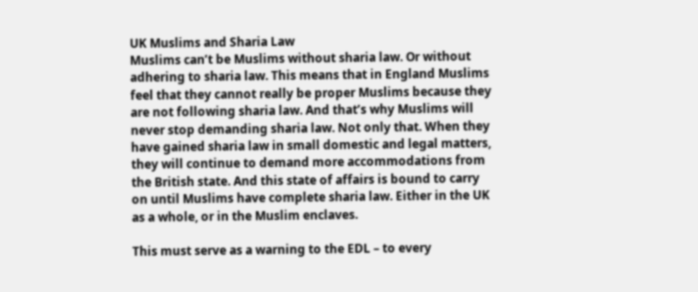UK Muslims and Sharia Law
Muslims can’t be Muslims without sharia law. Or without adhering to sharia law. This means that in England Muslims feel that they cannot really be proper Muslims because they are not following sharia law. And that’s why Muslims will never stop demanding sharia law. Not only that. When they have gained sharia law in small domestic and legal matters, they will continue to demand more accommodations from the British state. And this state of affairs is bound to carry on until Muslims have complete sharia law. Either in the UK as a whole, or in the Muslim enclaves.

This must serve as a warning to the EDL – to every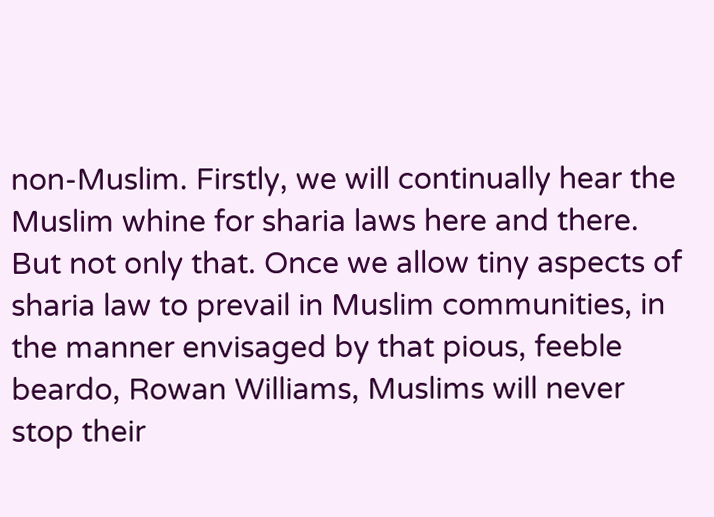non-Muslim. Firstly, we will continually hear the Muslim whine for sharia laws here and there. But not only that. Once we allow tiny aspects of sharia law to prevail in Muslim communities, in the manner envisaged by that pious, feeble beardo, Rowan Williams, Muslims will never stop their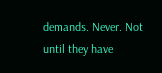demands. Never. Not until they have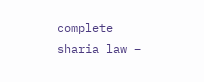complete sharia law –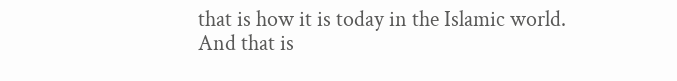that is how it is today in the Islamic world. And that is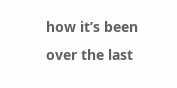how it’s been over the last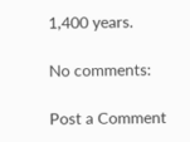1,400 years.

No comments:

Post a Comment